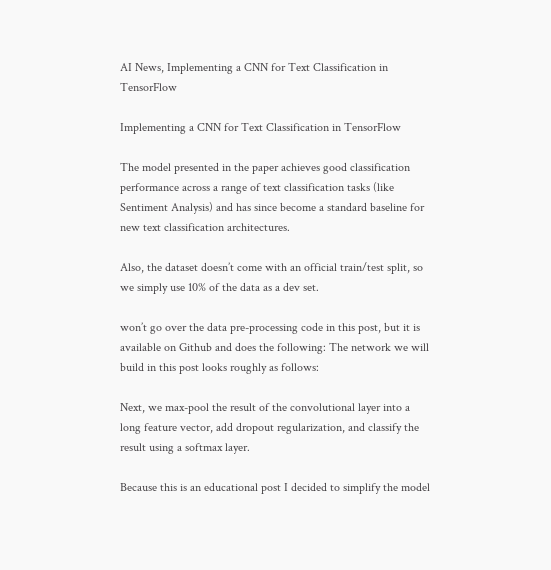AI News, Implementing a CNN for Text Classification in TensorFlow

Implementing a CNN for Text Classification in TensorFlow

The model presented in the paper achieves good classification performance across a range of text classification tasks (like Sentiment Analysis) and has since become a standard baseline for new text classification architectures.

Also, the dataset doesn’t come with an official train/test split, so we simply use 10% of the data as a dev set.

won’t go over the data pre-processing code in this post, but it is available on Github and does the following: The network we will build in this post looks roughly as follows:

Next, we max-pool the result of the convolutional layer into a long feature vector, add dropout regularization, and classify the result using a softmax layer.

Because this is an educational post I decided to simplify the model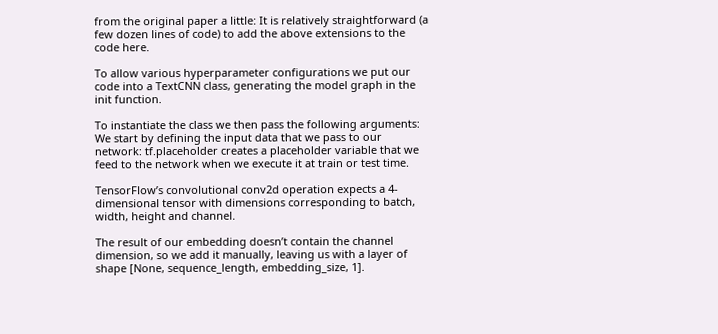from the original paper a little: It is relatively straightforward (a few dozen lines of code) to add the above extensions to the code here.

To allow various hyperparameter configurations we put our code into a TextCNN class, generating the model graph in the init function.

To instantiate the class we then pass the following arguments: We start by defining the input data that we pass to our network: tf.placeholder creates a placeholder variable that we feed to the network when we execute it at train or test time.

TensorFlow’s convolutional conv2d operation expects a 4-dimensional tensor with dimensions corresponding to batch, width, height and channel.

The result of our embedding doesn’t contain the channel dimension, so we add it manually, leaving us with a layer of shape [None, sequence_length, embedding_size, 1].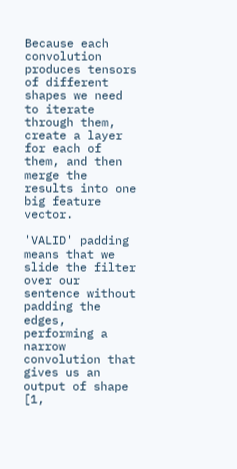Because each convolution produces tensors of different shapes we need to iterate through them, create a layer for each of them, and then merge the results into one big feature vector.

'VALID' padding means that we slide the filter over our sentence without padding the edges, performing a narrow convolution that gives us an output of shape [1,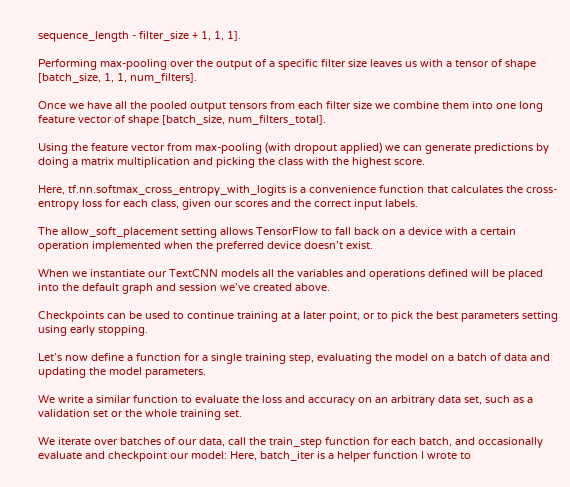sequence_length - filter_size + 1, 1, 1].

Performing max-pooling over the output of a specific filter size leaves us with a tensor of shape [batch_size, 1, 1, num_filters].

Once we have all the pooled output tensors from each filter size we combine them into one long feature vector of shape [batch_size, num_filters_total].

Using the feature vector from max-pooling (with dropout applied) we can generate predictions by doing a matrix multiplication and picking the class with the highest score.

Here, tf.nn.softmax_cross_entropy_with_logits is a convenience function that calculates the cross-entropy loss for each class, given our scores and the correct input labels.

The allow_soft_placement setting allows TensorFlow to fall back on a device with a certain operation implemented when the preferred device doesn’t exist.

When we instantiate our TextCNN models all the variables and operations defined will be placed into the default graph and session we’ve created above.

Checkpoints can be used to continue training at a later point, or to pick the best parameters setting using early stopping.

Let’s now define a function for a single training step, evaluating the model on a batch of data and updating the model parameters.

We write a similar function to evaluate the loss and accuracy on an arbitrary data set, such as a validation set or the whole training set.

We iterate over batches of our data, call the train_step function for each batch, and occasionally evaluate and checkpoint our model: Here, batch_iter is a helper function I wrote to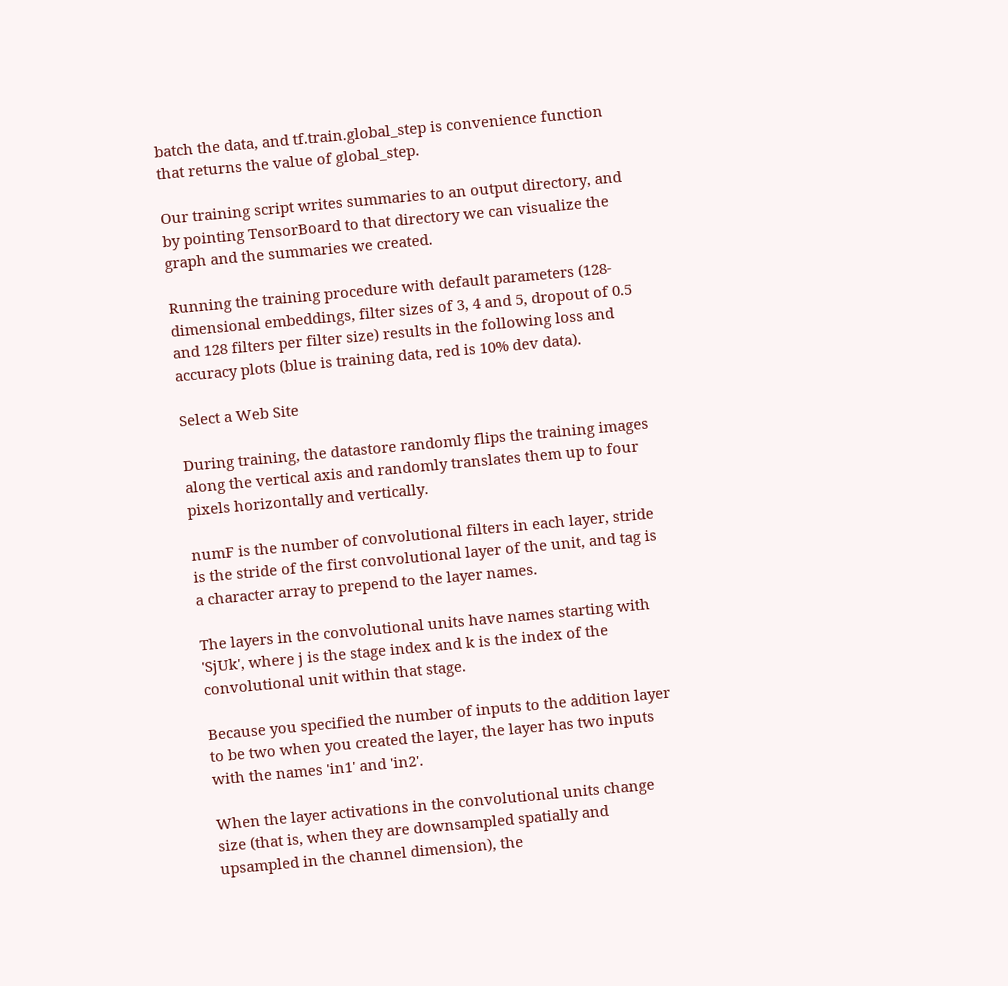batch the data, and tf.train.global_step is convenience function that returns the value of global_step.

Our training script writes summaries to an output directory, and by pointing TensorBoard to that directory we can visualize the graph and the summaries we created.

Running the training procedure with default parameters (128-dimensional embeddings, filter sizes of 3, 4 and 5, dropout of 0.5 and 128 filters per filter size) results in the following loss and accuracy plots (blue is training data, red is 10% dev data).

Select a Web Site

During training, the datastore randomly flips the training images along the vertical axis and randomly translates them up to four pixels horizontally and vertically.

numF is the number of convolutional filters in each layer, stride is the stride of the first convolutional layer of the unit, and tag is a character array to prepend to the layer names.

The layers in the convolutional units have names starting with 'SjUk', where j is the stage index and k is the index of the convolutional unit within that stage.

Because you specified the number of inputs to the addition layer to be two when you created the layer, the layer has two inputs with the names 'in1' and 'in2'.

When the layer activations in the convolutional units change size (that is, when they are downsampled spatially and upsampled in the channel dimension), the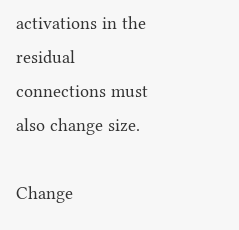activations in the residual connections must also change size.

Change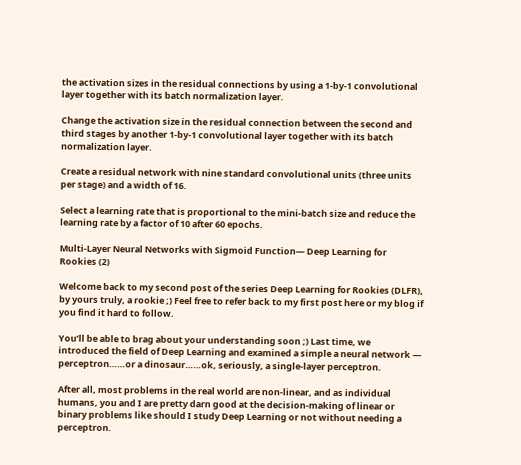the activation sizes in the residual connections by using a 1-by-1 convolutional layer together with its batch normalization layer.

Change the activation size in the residual connection between the second and third stages by another 1-by-1 convolutional layer together with its batch normalization layer.

Create a residual network with nine standard convolutional units (three units per stage) and a width of 16.

Select a learning rate that is proportional to the mini-batch size and reduce the learning rate by a factor of 10 after 60 epochs.

Multi-Layer Neural Networks with Sigmoid Function— Deep Learning for Rookies (2)

Welcome back to my second post of the series Deep Learning for Rookies (DLFR), by yours truly, a rookie ;) Feel free to refer back to my first post here or my blog if you find it hard to follow.

You’ll be able to brag about your understanding soon ;) Last time, we introduced the field of Deep Learning and examined a simple a neural network — perceptron……or a dinosaur……ok, seriously, a single-layer perceptron.

After all, most problems in the real world are non-linear, and as individual humans, you and I are pretty darn good at the decision-making of linear or binary problems like should I study Deep Learning or not without needing a perceptron.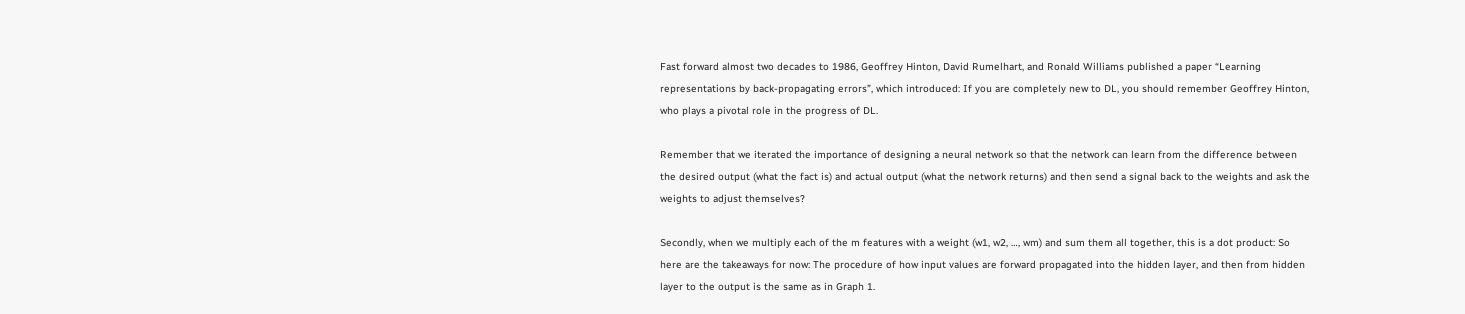Fast forward almost two decades to 1986, Geoffrey Hinton, David Rumelhart, and Ronald Williams published a paper “Learning representations by back-propagating errors”, which introduced: If you are completely new to DL, you should remember Geoffrey Hinton, who plays a pivotal role in the progress of DL.

Remember that we iterated the importance of designing a neural network so that the network can learn from the difference between the desired output (what the fact is) and actual output (what the network returns) and then send a signal back to the weights and ask the weights to adjust themselves?

Secondly, when we multiply each of the m features with a weight (w1, w2, …, wm) and sum them all together, this is a dot product: So here are the takeaways for now: The procedure of how input values are forward propagated into the hidden layer, and then from hidden layer to the output is the same as in Graph 1.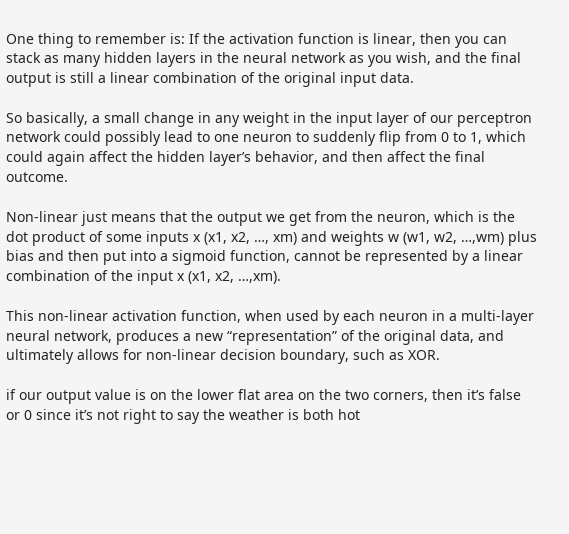One thing to remember is: If the activation function is linear, then you can stack as many hidden layers in the neural network as you wish, and the final output is still a linear combination of the original input data.

So basically, a small change in any weight in the input layer of our perceptron network could possibly lead to one neuron to suddenly flip from 0 to 1, which could again affect the hidden layer’s behavior, and then affect the final outcome.

Non-linear just means that the output we get from the neuron, which is the dot product of some inputs x (x1, x2, …, xm) and weights w (w1, w2, …,wm) plus bias and then put into a sigmoid function, cannot be represented by a linear combination of the input x (x1, x2, …,xm).

This non-linear activation function, when used by each neuron in a multi-layer neural network, produces a new “representation” of the original data, and ultimately allows for non-linear decision boundary, such as XOR.

if our output value is on the lower flat area on the two corners, then it’s false or 0 since it’s not right to say the weather is both hot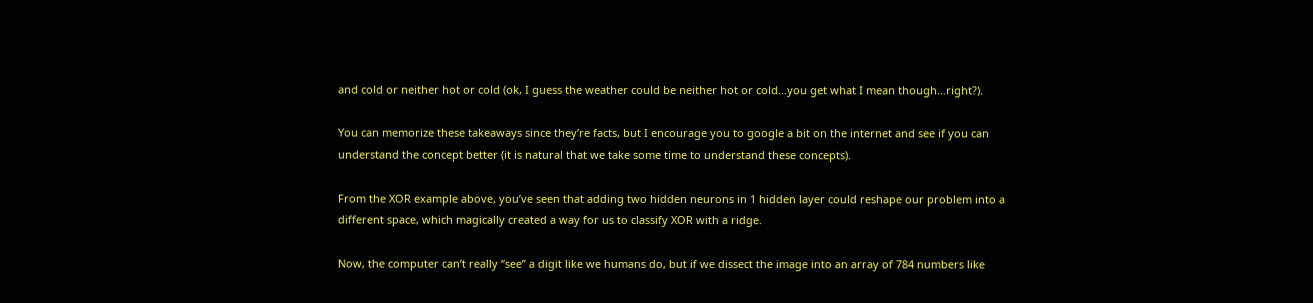and cold or neither hot or cold (ok, I guess the weather could be neither hot or cold…you get what I mean though…right?).

You can memorize these takeaways since they’re facts, but I encourage you to google a bit on the internet and see if you can understand the concept better (it is natural that we take some time to understand these concepts).

From the XOR example above, you’ve seen that adding two hidden neurons in 1 hidden layer could reshape our problem into a different space, which magically created a way for us to classify XOR with a ridge.

Now, the computer can’t really “see” a digit like we humans do, but if we dissect the image into an array of 784 numbers like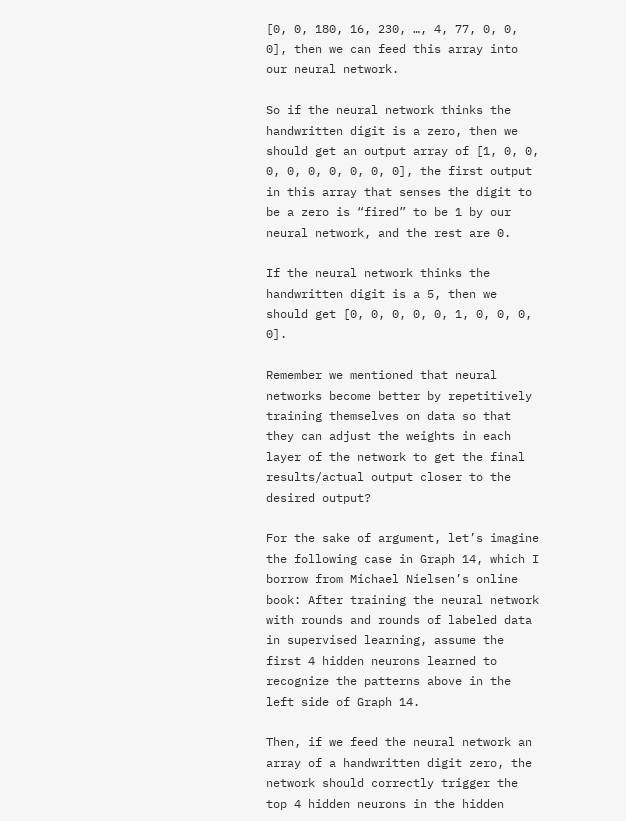[0, 0, 180, 16, 230, …, 4, 77, 0, 0, 0], then we can feed this array into our neural network.

So if the neural network thinks the handwritten digit is a zero, then we should get an output array of [1, 0, 0, 0, 0, 0, 0, 0, 0, 0], the first output in this array that senses the digit to be a zero is “fired” to be 1 by our neural network, and the rest are 0.

If the neural network thinks the handwritten digit is a 5, then we should get [0, 0, 0, 0, 0, 1, 0, 0, 0, 0].

Remember we mentioned that neural networks become better by repetitively training themselves on data so that they can adjust the weights in each layer of the network to get the final results/actual output closer to the desired output?

For the sake of argument, let’s imagine the following case in Graph 14, which I borrow from Michael Nielsen’s online book: After training the neural network with rounds and rounds of labeled data in supervised learning, assume the first 4 hidden neurons learned to recognize the patterns above in the left side of Graph 14.

Then, if we feed the neural network an array of a handwritten digit zero, the network should correctly trigger the top 4 hidden neurons in the hidden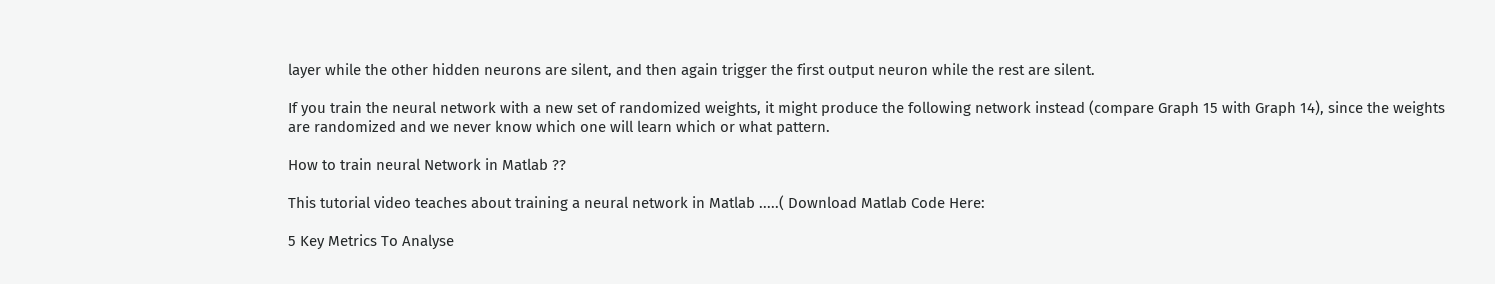layer while the other hidden neurons are silent, and then again trigger the first output neuron while the rest are silent.

If you train the neural network with a new set of randomized weights, it might produce the following network instead (compare Graph 15 with Graph 14), since the weights are randomized and we never know which one will learn which or what pattern.

How to train neural Network in Matlab ??

This tutorial video teaches about training a neural network in Matlab .....( Download Matlab Code Here:

5 Key Metrics To Analyse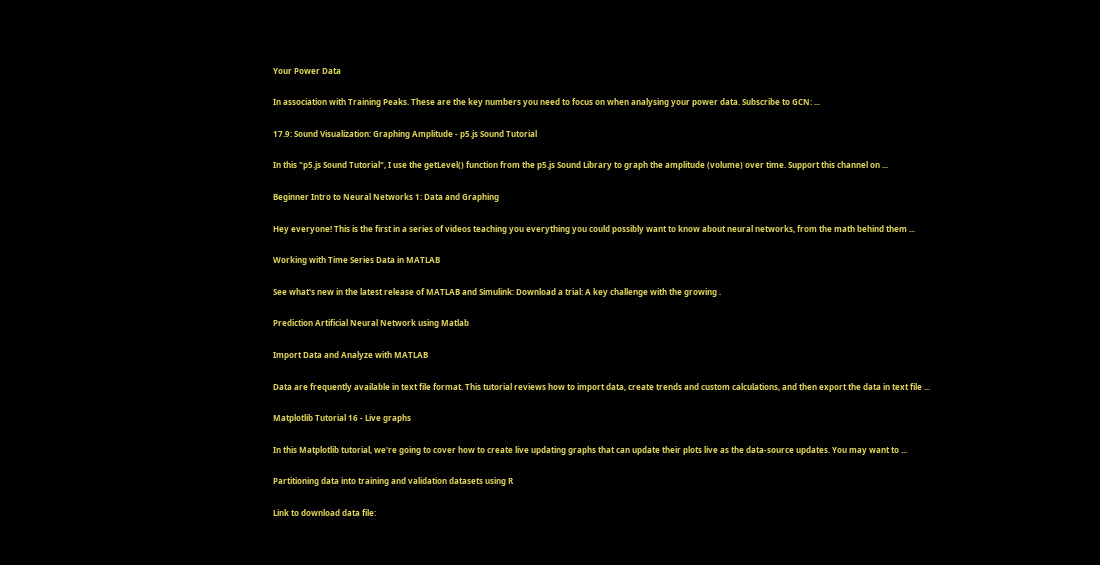Your Power Data

In association with Training Peaks. These are the key numbers you need to focus on when analysing your power data. Subscribe to GCN: ...

17.9: Sound Visualization: Graphing Amplitude - p5.js Sound Tutorial

In this "p5.js Sound Tutorial", I use the getLevel() function from the p5.js Sound Library to graph the amplitude (volume) over time. Support this channel on ...

Beginner Intro to Neural Networks 1: Data and Graphing

Hey everyone! This is the first in a series of videos teaching you everything you could possibly want to know about neural networks, from the math behind them ...

Working with Time Series Data in MATLAB

See what's new in the latest release of MATLAB and Simulink: Download a trial: A key challenge with the growing .

Prediction Artificial Neural Network using Matlab

Import Data and Analyze with MATLAB

Data are frequently available in text file format. This tutorial reviews how to import data, create trends and custom calculations, and then export the data in text file ...

Matplotlib Tutorial 16 - Live graphs

In this Matplotlib tutorial, we're going to cover how to create live updating graphs that can update their plots live as the data-source updates. You may want to ...

Partitioning data into training and validation datasets using R

Link to download data file: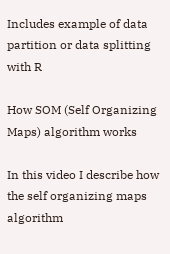Includes example of data partition or data splitting with R

How SOM (Self Organizing Maps) algorithm works

In this video I describe how the self organizing maps algorithm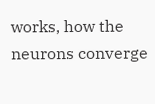works, how the neurons converge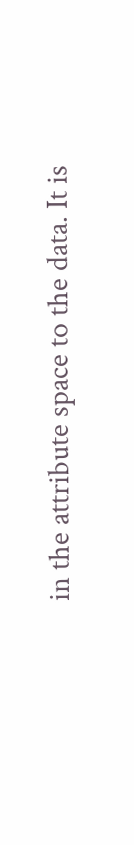in the attribute space to the data. It is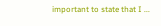important to state that I ...